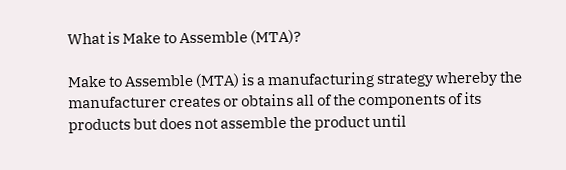What is Make to Assemble (MTA)?

Make to Assemble (MTA) is a manufacturing strategy whereby the manufacturer creates or obtains all of the components of its products but does not assemble the product until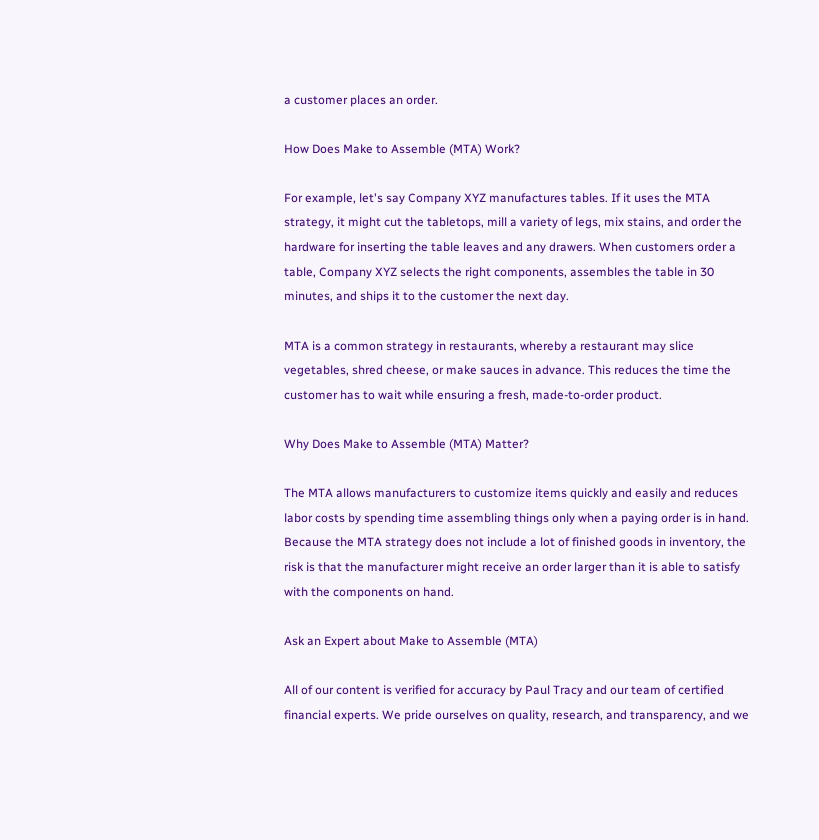a customer places an order.

How Does Make to Assemble (MTA) Work?

For example, let's say Company XYZ manufactures tables. If it uses the MTA strategy, it might cut the tabletops, mill a variety of legs, mix stains, and order the hardware for inserting the table leaves and any drawers. When customers order a table, Company XYZ selects the right components, assembles the table in 30 minutes, and ships it to the customer the next day.

MTA is a common strategy in restaurants, whereby a restaurant may slice vegetables, shred cheese, or make sauces in advance. This reduces the time the customer has to wait while ensuring a fresh, made-to-order product.

Why Does Make to Assemble (MTA) Matter?

The MTA allows manufacturers to customize items quickly and easily and reduces labor costs by spending time assembling things only when a paying order is in hand. Because the MTA strategy does not include a lot of finished goods in inventory, the risk is that the manufacturer might receive an order larger than it is able to satisfy with the components on hand.

Ask an Expert about Make to Assemble (MTA)

All of our content is verified for accuracy by Paul Tracy and our team of certified financial experts. We pride ourselves on quality, research, and transparency, and we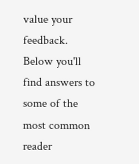value your feedback. Below you'll find answers to some of the most common reader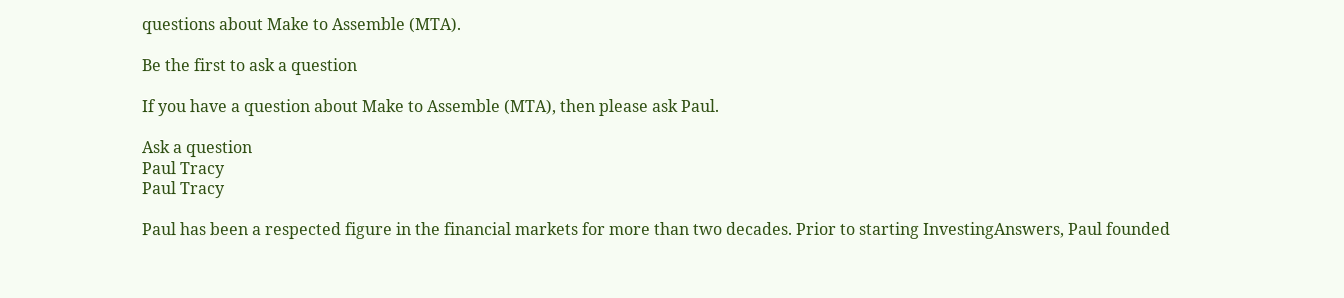questions about Make to Assemble (MTA).

Be the first to ask a question

If you have a question about Make to Assemble (MTA), then please ask Paul.

Ask a question
Paul Tracy
Paul Tracy

Paul has been a respected figure in the financial markets for more than two decades. Prior to starting InvestingAnswers, Paul founded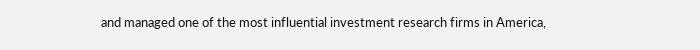and managed one of the most influential investment research firms in America,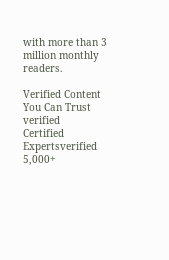with more than 3 million monthly readers.

Verified Content You Can Trust
verified   Certified Expertsverified   5,000+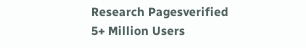Research Pagesverified   5+ Million Users